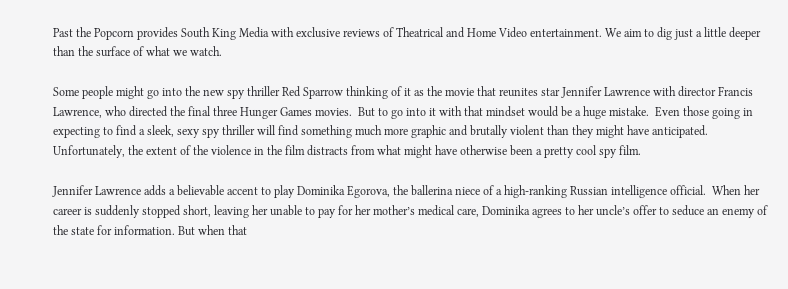Past the Popcorn provides South King Media with exclusive reviews of Theatrical and Home Video entertainment. We aim to dig just a little deeper than the surface of what we watch.

Some people might go into the new spy thriller Red Sparrow thinking of it as the movie that reunites star Jennifer Lawrence with director Francis Lawrence, who directed the final three Hunger Games movies.  But to go into it with that mindset would be a huge mistake.  Even those going in expecting to find a sleek, sexy spy thriller will find something much more graphic and brutally violent than they might have anticipated.  Unfortunately, the extent of the violence in the film distracts from what might have otherwise been a pretty cool spy film.

Jennifer Lawrence adds a believable accent to play Dominika Egorova, the ballerina niece of a high-ranking Russian intelligence official.  When her career is suddenly stopped short, leaving her unable to pay for her mother’s medical care, Dominika agrees to her uncle’s offer to seduce an enemy of the state for information. But when that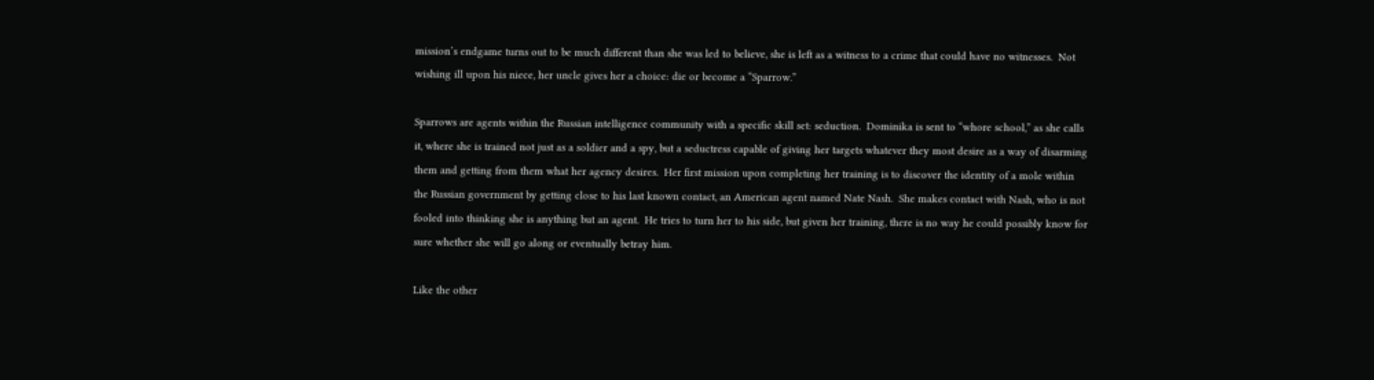mission’s endgame turns out to be much different than she was led to believe, she is left as a witness to a crime that could have no witnesses.  Not wishing ill upon his niece, her uncle gives her a choice: die or become a “Sparrow.”

Sparrows are agents within the Russian intelligence community with a specific skill set: seduction.  Dominika is sent to “whore school,” as she calls it, where she is trained not just as a soldier and a spy, but a seductress capable of giving her targets whatever they most desire as a way of disarming them and getting from them what her agency desires.  Her first mission upon completing her training is to discover the identity of a mole within the Russian government by getting close to his last known contact, an American agent named Nate Nash.  She makes contact with Nash, who is not fooled into thinking she is anything but an agent.  He tries to turn her to his side, but given her training, there is no way he could possibly know for sure whether she will go along or eventually betray him.

Like the other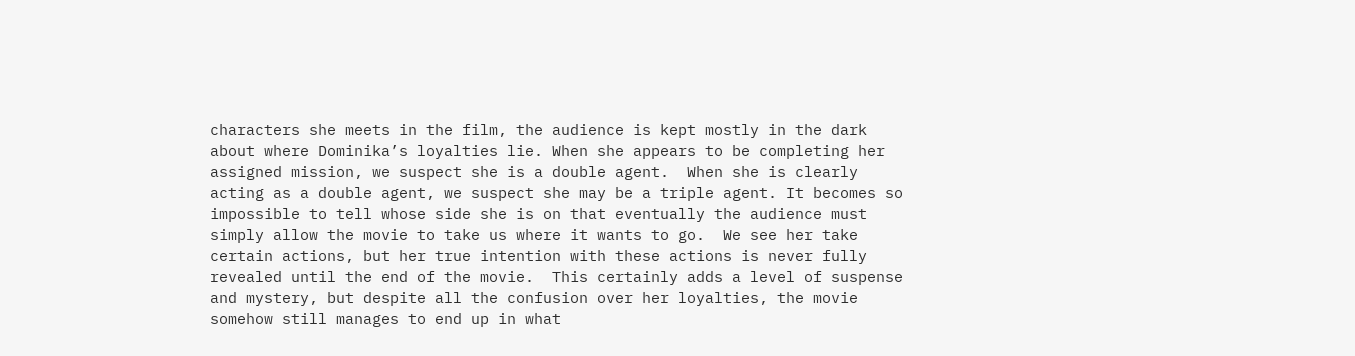characters she meets in the film, the audience is kept mostly in the dark about where Dominika’s loyalties lie. When she appears to be completing her assigned mission, we suspect she is a double agent.  When she is clearly acting as a double agent, we suspect she may be a triple agent. It becomes so impossible to tell whose side she is on that eventually the audience must simply allow the movie to take us where it wants to go.  We see her take certain actions, but her true intention with these actions is never fully revealed until the end of the movie.  This certainly adds a level of suspense and mystery, but despite all the confusion over her loyalties, the movie somehow still manages to end up in what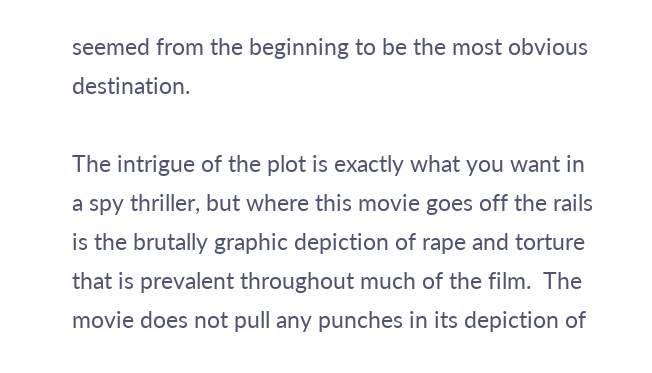seemed from the beginning to be the most obvious destination.

The intrigue of the plot is exactly what you want in a spy thriller, but where this movie goes off the rails is the brutally graphic depiction of rape and torture that is prevalent throughout much of the film.  The movie does not pull any punches in its depiction of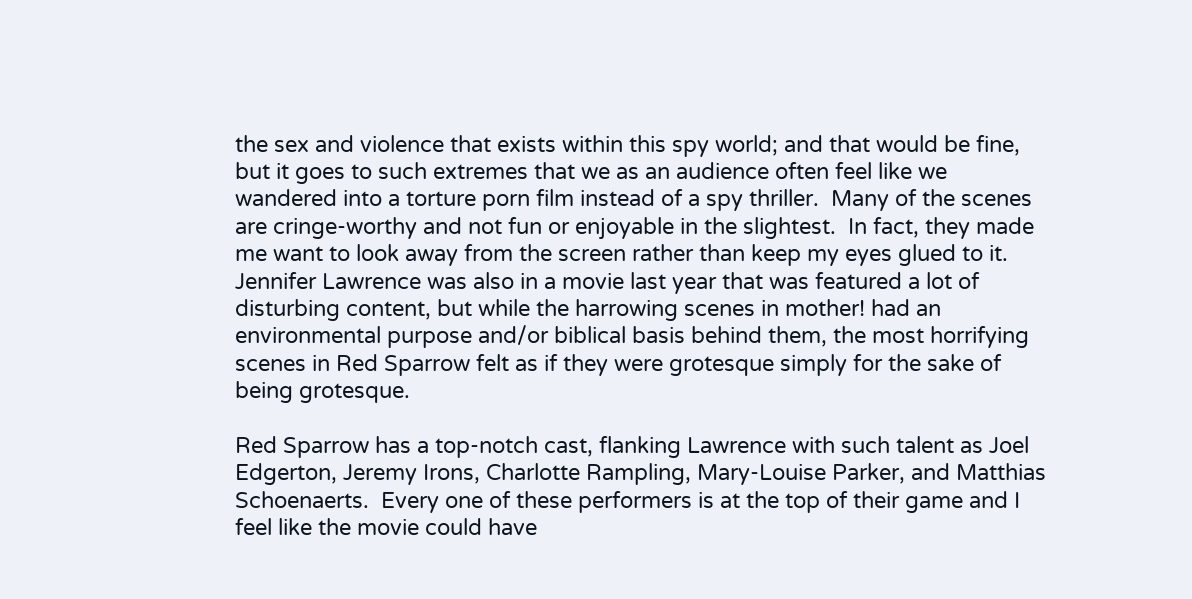the sex and violence that exists within this spy world; and that would be fine, but it goes to such extremes that we as an audience often feel like we wandered into a torture porn film instead of a spy thriller.  Many of the scenes are cringe-worthy and not fun or enjoyable in the slightest.  In fact, they made me want to look away from the screen rather than keep my eyes glued to it.  Jennifer Lawrence was also in a movie last year that was featured a lot of disturbing content, but while the harrowing scenes in mother! had an environmental purpose and/or biblical basis behind them, the most horrifying scenes in Red Sparrow felt as if they were grotesque simply for the sake of being grotesque.

Red Sparrow has a top-notch cast, flanking Lawrence with such talent as Joel Edgerton, Jeremy Irons, Charlotte Rampling, Mary-Louise Parker, and Matthias Schoenaerts.  Every one of these performers is at the top of their game and I feel like the movie could have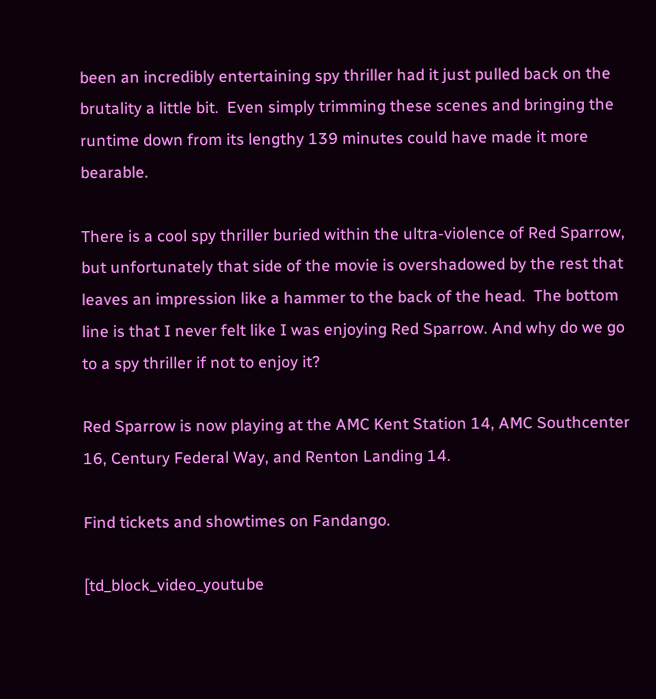been an incredibly entertaining spy thriller had it just pulled back on the brutality a little bit.  Even simply trimming these scenes and bringing the runtime down from its lengthy 139 minutes could have made it more bearable.

There is a cool spy thriller buried within the ultra-violence of Red Sparrow, but unfortunately that side of the movie is overshadowed by the rest that leaves an impression like a hammer to the back of the head.  The bottom line is that I never felt like I was enjoying Red Sparrow. And why do we go to a spy thriller if not to enjoy it?

Red Sparrow is now playing at the AMC Kent Station 14, AMC Southcenter 16, Century Federal Way, and Renton Landing 14.

Find tickets and showtimes on Fandango.

[td_block_video_youtube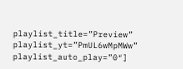playlist_title=”Preview” playlist_yt=”PmUL6wMpMWw” playlist_auto_play=”0″]